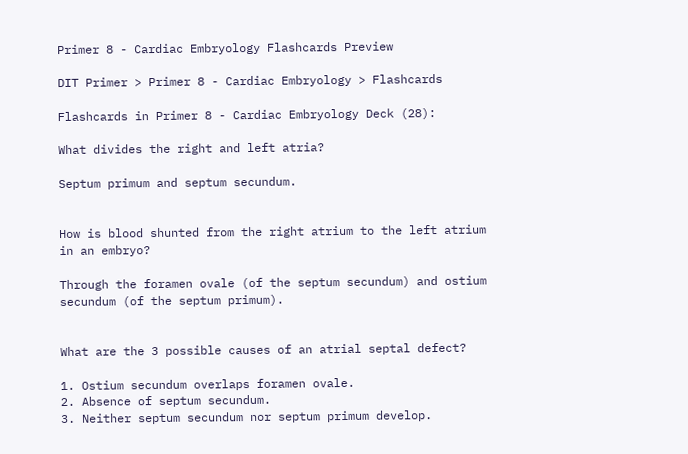Primer 8 - Cardiac Embryology Flashcards Preview

DIT Primer > Primer 8 - Cardiac Embryology > Flashcards

Flashcards in Primer 8 - Cardiac Embryology Deck (28):

What divides the right and left atria?

Septum primum and septum secundum.


How is blood shunted from the right atrium to the left atrium in an embryo?

Through the foramen ovale (of the septum secundum) and ostium secundum (of the septum primum).


What are the 3 possible causes of an atrial septal defect?

1. Ostium secundum overlaps foramen ovale.
2. Absence of septum secundum.
3. Neither septum secundum nor septum primum develop.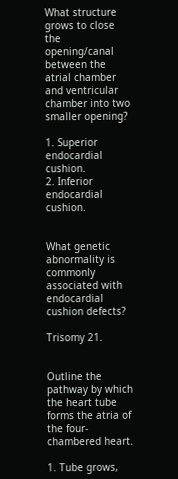What structure grows to close the opening/canal between the atrial chamber and ventricular chamber into two smaller opening?

1. Superior endocardial cushion.
2. Inferior endocardial cushion.


What genetic abnormality is commonly associated with endocardial cushion defects?

Trisomy 21.


Outline the pathway by which the heart tube forms the atria of the four-chambered heart.

1. Tube grows,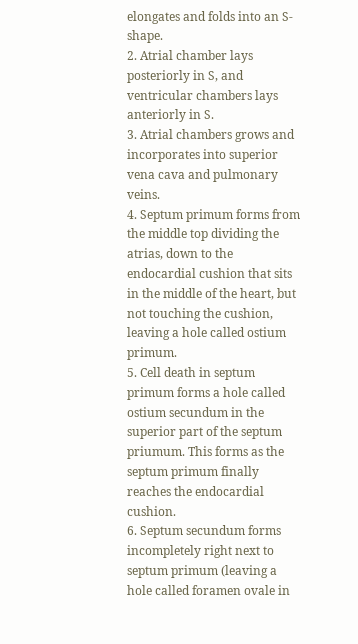elongates and folds into an S-shape.
2. Atrial chamber lays posteriorly in S, and ventricular chambers lays anteriorly in S.
3. Atrial chambers grows and incorporates into superior vena cava and pulmonary veins.
4. Septum primum forms from the middle top dividing the atrias, down to the endocardial cushion that sits in the middle of the heart, but not touching the cushion, leaving a hole called ostium primum.
5. Cell death in septum primum forms a hole called ostium secundum in the superior part of the septum priumum. This forms as the septum primum finally reaches the endocardial cushion.
6. Septum secundum forms incompletely right next to septum primum (leaving a hole called foramen ovale in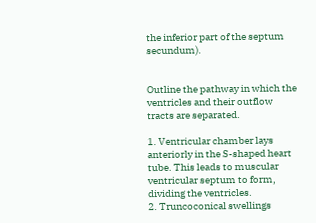the inferior part of the septum secundum).


Outline the pathway in which the ventricles and their outflow tracts are separated.

1. Ventricular chamber lays anteriorly in the S-shaped heart tube. This leads to muscular ventricular septum to form, dividing the ventricles.
2. Truncoconical swellings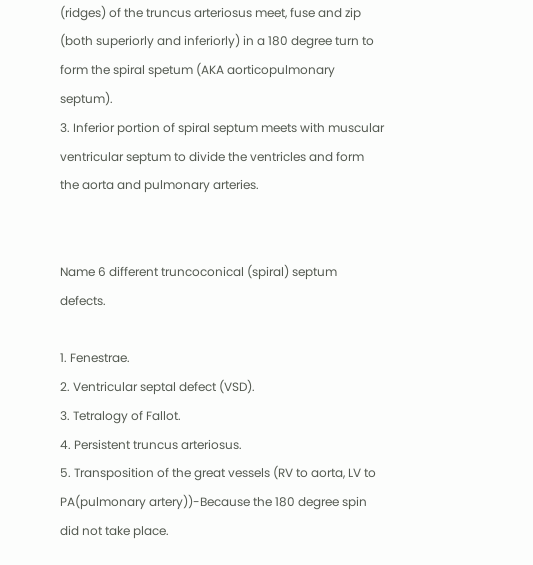(ridges) of the truncus arteriosus meet, fuse and zip (both superiorly and inferiorly) in a 180 degree turn to form the spiral spetum (AKA aorticopulmonary septum).
3. Inferior portion of spiral septum meets with muscular ventricular septum to divide the ventricles and form the aorta and pulmonary arteries.


Name 6 different truncoconical (spiral) septum defects.

1. Fenestrae.
2. Ventricular septal defect (VSD).
3. Tetralogy of Fallot.
4. Persistent truncus arteriosus.
5. Transposition of the great vessels (RV to aorta, LV to PA(pulmonary artery))-Because the 180 degree spin did not take place.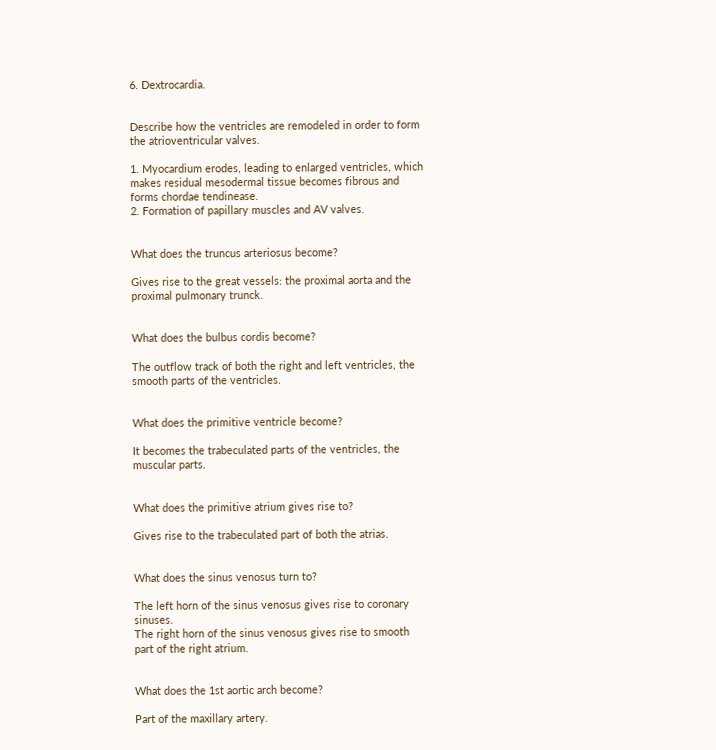6. Dextrocardia.


Describe how the ventricles are remodeled in order to form the atrioventricular valves.

1. Myocardium erodes, leading to enlarged ventricles, which makes residual mesodermal tissue becomes fibrous and forms chordae tendinease.
2. Formation of papillary muscles and AV valves.


What does the truncus arteriosus become?

Gives rise to the great vessels: the proximal aorta and the proximal pulmonary trunck.


What does the bulbus cordis become?

The outflow track of both the right and left ventricles, the smooth parts of the ventricles.


What does the primitive ventricle become?

It becomes the trabeculated parts of the ventricles, the muscular parts.


What does the primitive atrium gives rise to?

Gives rise to the trabeculated part of both the atrias.


What does the sinus venosus turn to?

The left horn of the sinus venosus gives rise to coronary sinuses.
The right horn of the sinus venosus gives rise to smooth part of the right atrium.


What does the 1st aortic arch become?

Part of the maxillary artery.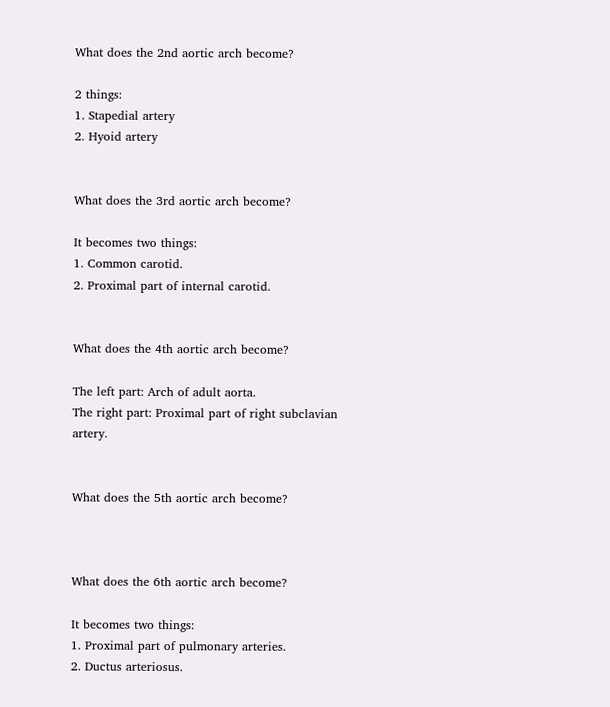What does the 2nd aortic arch become?

2 things:
1. Stapedial artery
2. Hyoid artery


What does the 3rd aortic arch become?

It becomes two things:
1. Common carotid.
2. Proximal part of internal carotid.


What does the 4th aortic arch become?

The left part: Arch of adult aorta.
The right part: Proximal part of right subclavian artery.


What does the 5th aortic arch become?



What does the 6th aortic arch become?

It becomes two things:
1. Proximal part of pulmonary arteries.
2. Ductus arteriosus.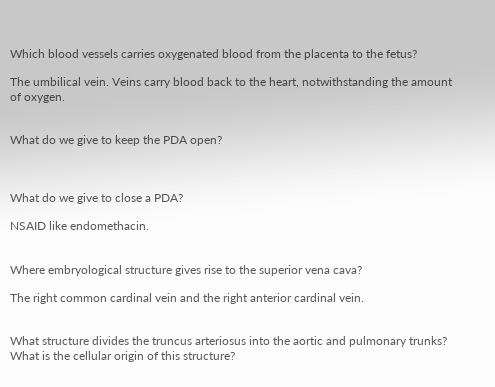Which blood vessels carries oxygenated blood from the placenta to the fetus?

The umbilical vein. Veins carry blood back to the heart, notwithstanding the amount of oxygen.


What do we give to keep the PDA open?



What do we give to close a PDA?

NSAID like endomethacin.


Where embryological structure gives rise to the superior vena cava?

The right common cardinal vein and the right anterior cardinal vein.


What structure divides the truncus arteriosus into the aortic and pulmonary trunks? What is the cellular origin of this structure?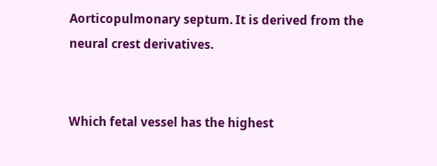Aorticopulmonary septum. It is derived from the neural crest derivatives.


Which fetal vessel has the highest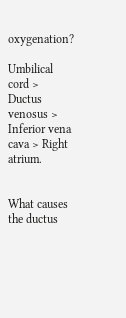oxygenation?

Umbilical cord > Ductus venosus > Inferior vena cava > Right atrium.


What causes the ductus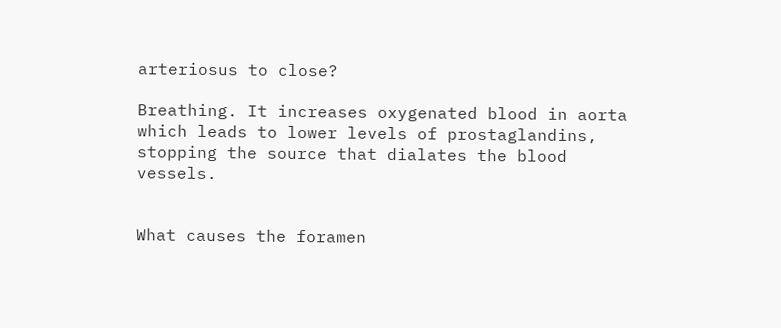arteriosus to close?

Breathing. It increases oxygenated blood in aorta which leads to lower levels of prostaglandins, stopping the source that dialates the blood vessels.


What causes the foramen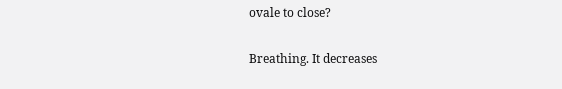ovale to close?

Breathing. It decreases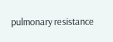pulmonary resistance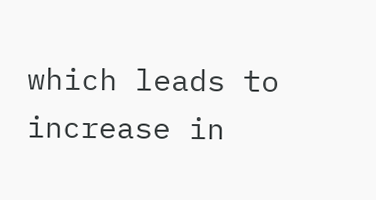which leads to increase in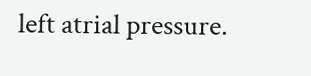left atrial pressure.